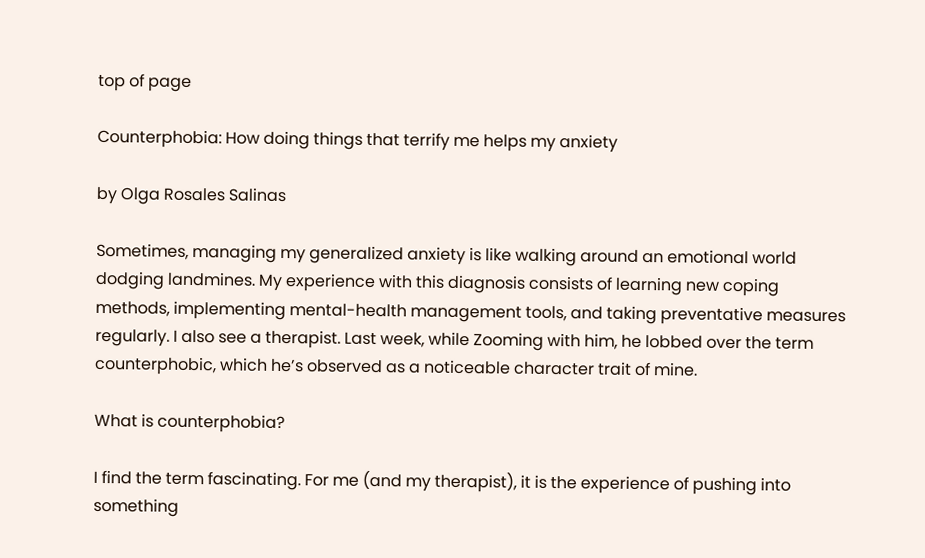top of page

Counterphobia: How doing things that terrify me helps my anxiety

by Olga Rosales Salinas

Sometimes, managing my generalized anxiety is like walking around an emotional world dodging landmines. My experience with this diagnosis consists of learning new coping methods, implementing mental-health management tools, and taking preventative measures regularly. I also see a therapist. Last week, while Zooming with him, he lobbed over the term counterphobic, which he’s observed as a noticeable character trait of mine.

What is counterphobia?

I find the term fascinating. For me (and my therapist), it is the experience of pushing into something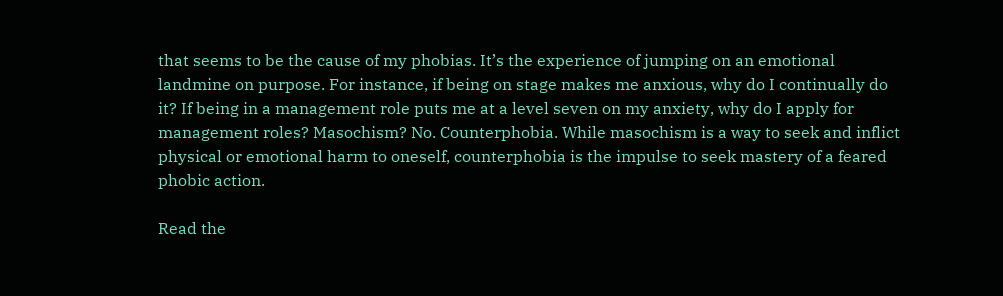that seems to be the cause of my phobias. It’s the experience of jumping on an emotional landmine on purpose. For instance, if being on stage makes me anxious, why do I continually do it? If being in a management role puts me at a level seven on my anxiety, why do I apply for management roles? Masochism? No. Counterphobia. While masochism is a way to seek and inflict physical or emotional harm to oneself, counterphobia is the impulse to seek mastery of a feared phobic action.

Read the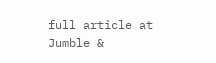full article at Jumble &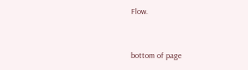Flow.


bottom of page